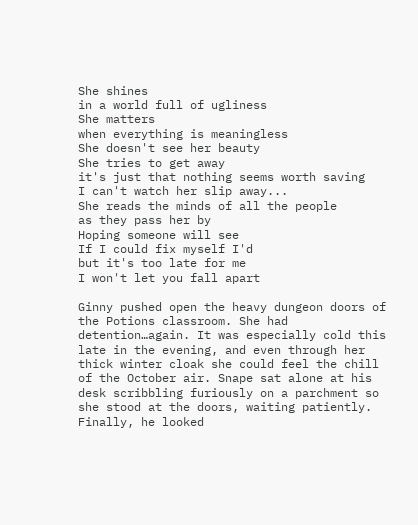She shines
in a world full of ugliness
She matters
when everything is meaningless
She doesn't see her beauty
She tries to get away
it's just that nothing seems worth saving
I can't watch her slip away...
She reads the minds of all the people
as they pass her by
Hoping someone will see
If I could fix myself I'd
but it's too late for me
I won't let you fall apart

Ginny pushed open the heavy dungeon doors of the Potions classroom. She had detention…again. It was especially cold this late in the evening, and even through her thick winter cloak she could feel the chill of the October air. Snape sat alone at his desk scribbling furiously on a parchment so she stood at the doors, waiting patiently. Finally, he looked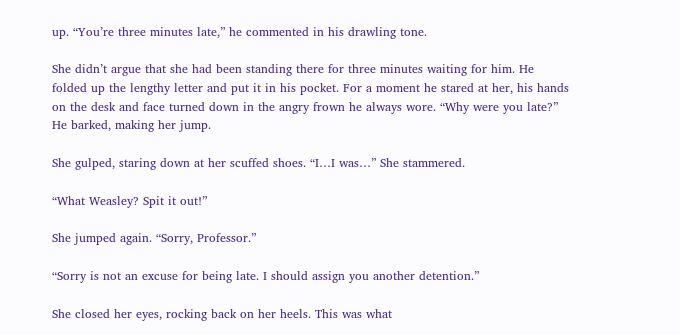up. “You’re three minutes late,” he commented in his drawling tone.

She didn’t argue that she had been standing there for three minutes waiting for him. He folded up the lengthy letter and put it in his pocket. For a moment he stared at her, his hands on the desk and face turned down in the angry frown he always wore. “Why were you late?” He barked, making her jump.

She gulped, staring down at her scuffed shoes. “I…I was…” She stammered.

“What Weasley? Spit it out!”

She jumped again. “Sorry, Professor.”

“Sorry is not an excuse for being late. I should assign you another detention.”

She closed her eyes, rocking back on her heels. This was what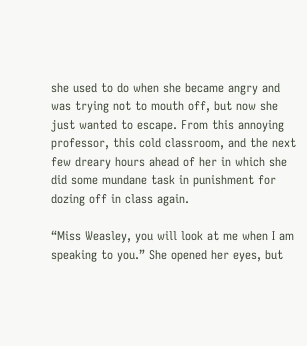she used to do when she became angry and was trying not to mouth off, but now she just wanted to escape. From this annoying professor, this cold classroom, and the next few dreary hours ahead of her in which she did some mundane task in punishment for dozing off in class again.

“Miss Weasley, you will look at me when I am speaking to you.” She opened her eyes, but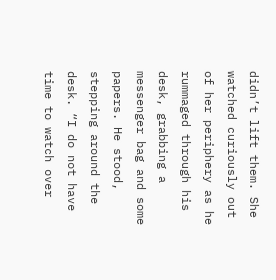didn’t lift them. She watched curiously out of her periphery as he rummaged through his desk, grabbing a messenger bag and some papers. He stood, stepping around the desk. “I do not have time to watch over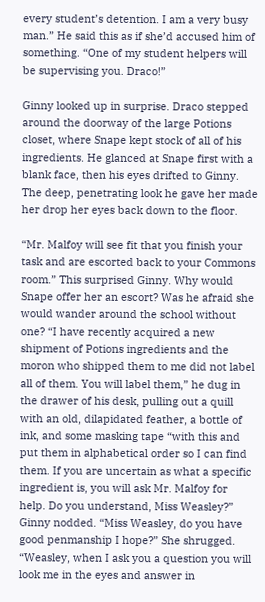every student’s detention. I am a very busy man.” He said this as if she’d accused him of something. “One of my student helpers will be supervising you. Draco!”

Ginny looked up in surprise. Draco stepped around the doorway of the large Potions closet, where Snape kept stock of all of his ingredients. He glanced at Snape first with a blank face, then his eyes drifted to Ginny. The deep, penetrating look he gave her made her drop her eyes back down to the floor.

“Mr. Malfoy will see fit that you finish your task and are escorted back to your Commons room.” This surprised Ginny. Why would Snape offer her an escort? Was he afraid she would wander around the school without one? “I have recently acquired a new shipment of Potions ingredients and the moron who shipped them to me did not label all of them. You will label them,” he dug in the drawer of his desk, pulling out a quill with an old, dilapidated feather, a bottle of ink, and some masking tape “with this and put them in alphabetical order so I can find them. If you are uncertain as what a specific ingredient is, you will ask Mr. Malfoy for help. Do you understand, Miss Weasley?” Ginny nodded. “Miss Weasley, do you have good penmanship I hope?” She shrugged. “Weasley, when I ask you a question you will look me in the eyes and answer in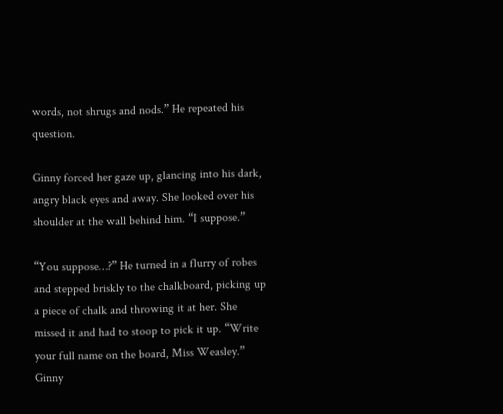words, not shrugs and nods.” He repeated his question.

Ginny forced her gaze up, glancing into his dark, angry black eyes and away. She looked over his shoulder at the wall behind him. “I suppose.”

“You suppose…?” He turned in a flurry of robes and stepped briskly to the chalkboard, picking up a piece of chalk and throwing it at her. She missed it and had to stoop to pick it up. “Write your full name on the board, Miss Weasley.” Ginny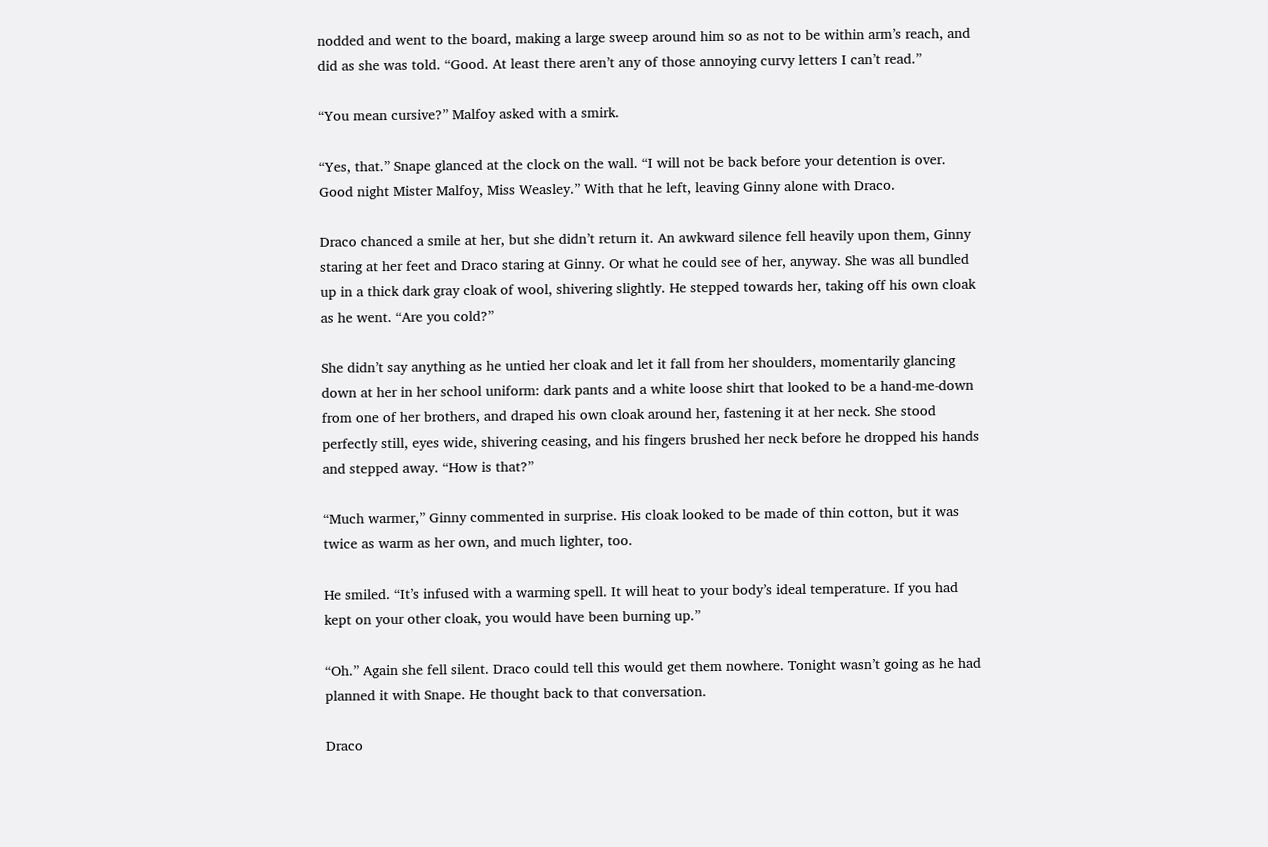nodded and went to the board, making a large sweep around him so as not to be within arm’s reach, and did as she was told. “Good. At least there aren’t any of those annoying curvy letters I can’t read.”

“You mean cursive?” Malfoy asked with a smirk.

“Yes, that.” Snape glanced at the clock on the wall. “I will not be back before your detention is over. Good night Mister Malfoy, Miss Weasley.” With that he left, leaving Ginny alone with Draco.

Draco chanced a smile at her, but she didn’t return it. An awkward silence fell heavily upon them, Ginny staring at her feet and Draco staring at Ginny. Or what he could see of her, anyway. She was all bundled up in a thick dark gray cloak of wool, shivering slightly. He stepped towards her, taking off his own cloak as he went. “Are you cold?”

She didn’t say anything as he untied her cloak and let it fall from her shoulders, momentarily glancing down at her in her school uniform: dark pants and a white loose shirt that looked to be a hand-me-down from one of her brothers, and draped his own cloak around her, fastening it at her neck. She stood perfectly still, eyes wide, shivering ceasing, and his fingers brushed her neck before he dropped his hands and stepped away. “How is that?”

“Much warmer,” Ginny commented in surprise. His cloak looked to be made of thin cotton, but it was twice as warm as her own, and much lighter, too.

He smiled. “It’s infused with a warming spell. It will heat to your body’s ideal temperature. If you had kept on your other cloak, you would have been burning up.”

“Oh.” Again she fell silent. Draco could tell this would get them nowhere. Tonight wasn’t going as he had planned it with Snape. He thought back to that conversation.

Draco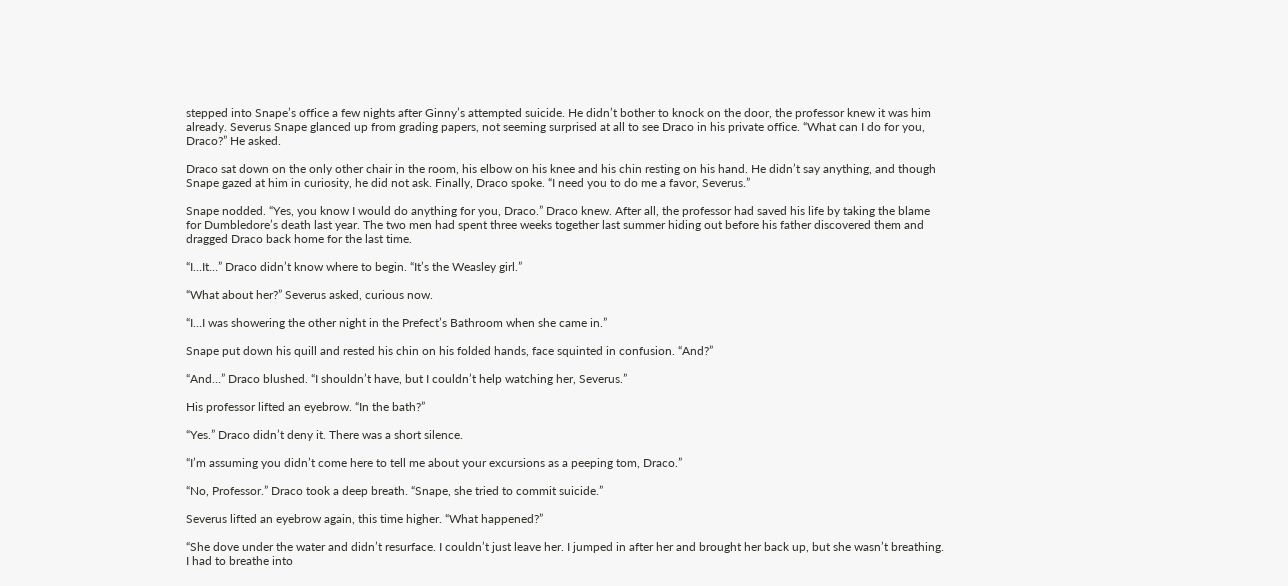stepped into Snape’s office a few nights after Ginny’s attempted suicide. He didn’t bother to knock on the door, the professor knew it was him already. Severus Snape glanced up from grading papers, not seeming surprised at all to see Draco in his private office. “What can I do for you, Draco?” He asked.

Draco sat down on the only other chair in the room, his elbow on his knee and his chin resting on his hand. He didn’t say anything, and though Snape gazed at him in curiosity, he did not ask. Finally, Draco spoke. “I need you to do me a favor, Severus.”

Snape nodded. “Yes, you know I would do anything for you, Draco.” Draco knew. After all, the professor had saved his life by taking the blame for Dumbledore’s death last year. The two men had spent three weeks together last summer hiding out before his father discovered them and dragged Draco back home for the last time.

“I…It…” Draco didn’t know where to begin. “It’s the Weasley girl.”

“What about her?” Severus asked, curious now.

“I…I was showering the other night in the Prefect’s Bathroom when she came in.”

Snape put down his quill and rested his chin on his folded hands, face squinted in confusion. “And?”

“And…” Draco blushed. “I shouldn’t have, but I couldn’t help watching her, Severus.”

His professor lifted an eyebrow. “In the bath?”

“Yes.” Draco didn’t deny it. There was a short silence.

“I’m assuming you didn’t come here to tell me about your excursions as a peeping tom, Draco.”

“No, Professor.” Draco took a deep breath. “Snape, she tried to commit suicide.”

Severus lifted an eyebrow again, this time higher. “What happened?”

“She dove under the water and didn’t resurface. I couldn’t just leave her. I jumped in after her and brought her back up, but she wasn’t breathing. I had to breathe into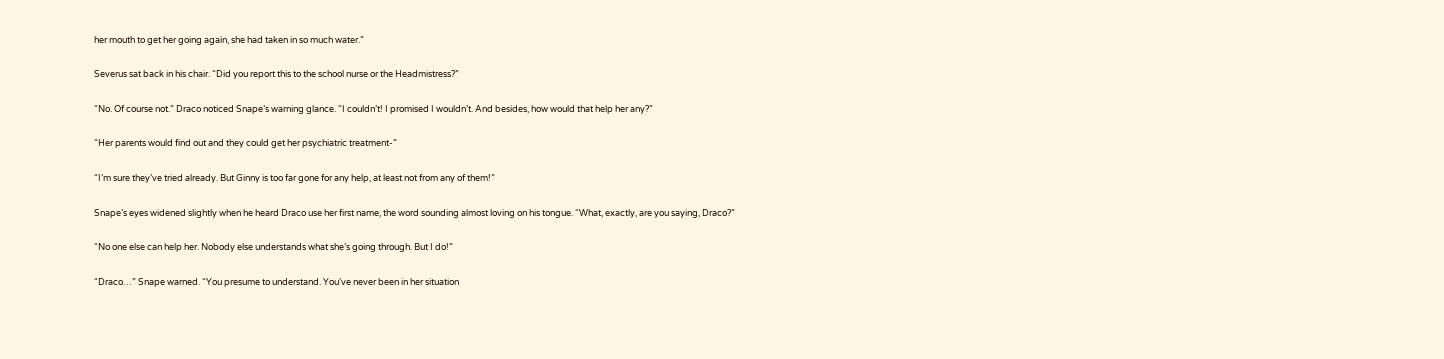her mouth to get her going again, she had taken in so much water.”

Severus sat back in his chair. “Did you report this to the school nurse or the Headmistress?”

“No. Of course not.” Draco noticed Snape’s warning glance. “I couldn’t! I promised I wouldn’t. And besides, how would that help her any?”

“Her parents would find out and they could get her psychiatric treatment-”

“I’m sure they’ve tried already. But Ginny is too far gone for any help, at least not from any of them!”

Snape’s eyes widened slightly when he heard Draco use her first name, the word sounding almost loving on his tongue. “What, exactly, are you saying, Draco?”

“No one else can help her. Nobody else understands what she’s going through. But I do!”

“Draco…” Snape warned. “You presume to understand. You’ve never been in her situation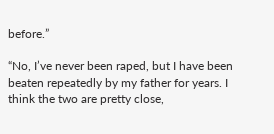before.”

“No, I’ve never been raped, but I have been beaten repeatedly by my father for years. I think the two are pretty close,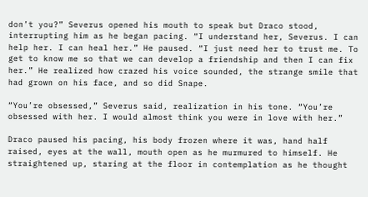don’t you?” Severus opened his mouth to speak but Draco stood, interrupting him as he began pacing. “I understand her, Severus. I can help her. I can heal her.” He paused. “I just need her to trust me. To get to know me so that we can develop a friendship and then I can fix her.” He realized how crazed his voice sounded, the strange smile that had grown on his face, and so did Snape.

“You’re obsessed,” Severus said, realization in his tone. “You’re obsessed with her. I would almost think you were in love with her.”

Draco paused his pacing, his body frozen where it was, hand half raised, eyes at the wall, mouth open as he murmured to himself. He straightened up, staring at the floor in contemplation as he thought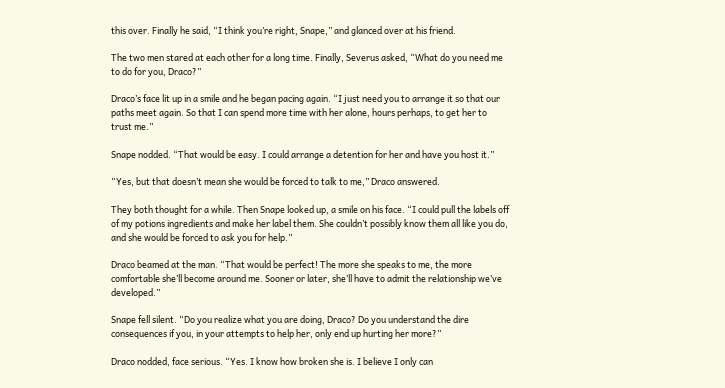this over. Finally he said, “I think you’re right, Snape,” and glanced over at his friend.

The two men stared at each other for a long time. Finally, Severus asked, “What do you need me to do for you, Draco?”

Draco’s face lit up in a smile and he began pacing again. “I just need you to arrange it so that our paths meet again. So that I can spend more time with her alone, hours perhaps, to get her to trust me.”

Snape nodded. “That would be easy. I could arrange a detention for her and have you host it.”

“Yes, but that doesn’t mean she would be forced to talk to me,” Draco answered.

They both thought for a while. Then Snape looked up, a smile on his face. “I could pull the labels off of my potions ingredients and make her label them. She couldn’t possibly know them all like you do, and she would be forced to ask you for help.”

Draco beamed at the man. “That would be perfect! The more she speaks to me, the more comfortable she’ll become around me. Sooner or later, she’ll have to admit the relationship we’ve developed.”

Snape fell silent. “Do you realize what you are doing, Draco? Do you understand the dire consequences if you, in your attempts to help her, only end up hurting her more?”

Draco nodded, face serious. “Yes. I know how broken she is. I believe I only can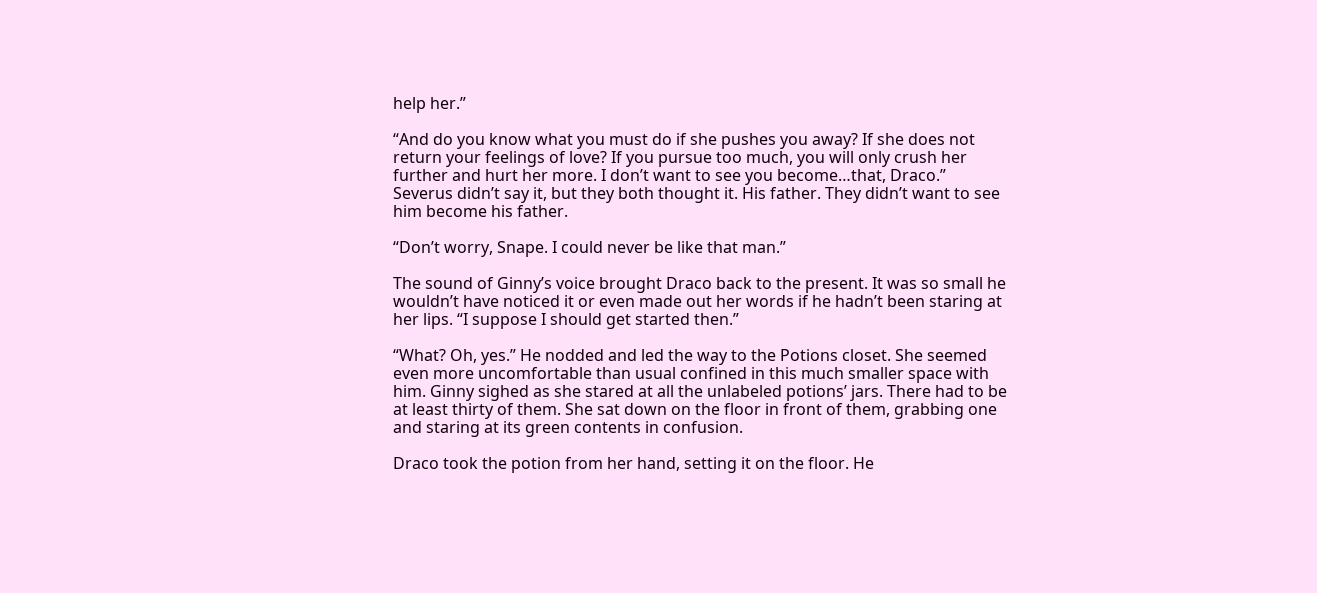help her.”

“And do you know what you must do if she pushes you away? If she does not return your feelings of love? If you pursue too much, you will only crush her further and hurt her more. I don’t want to see you become…that, Draco.” Severus didn’t say it, but they both thought it. His father. They didn’t want to see him become his father.

“Don’t worry, Snape. I could never be like that man.”

The sound of Ginny’s voice brought Draco back to the present. It was so small he wouldn’t have noticed it or even made out her words if he hadn’t been staring at her lips. “I suppose I should get started then.”

“What? Oh, yes.” He nodded and led the way to the Potions closet. She seemed even more uncomfortable than usual confined in this much smaller space with him. Ginny sighed as she stared at all the unlabeled potions’ jars. There had to be at least thirty of them. She sat down on the floor in front of them, grabbing one and staring at its green contents in confusion.

Draco took the potion from her hand, setting it on the floor. He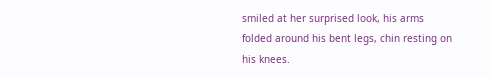smiled at her surprised look, his arms folded around his bent legs, chin resting on his knees.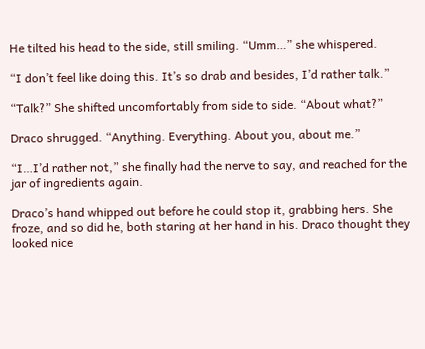He tilted his head to the side, still smiling. “Umm…” she whispered.

“I don’t feel like doing this. It’s so drab and besides, I’d rather talk.”

“Talk?” She shifted uncomfortably from side to side. “About what?”

Draco shrugged. “Anything. Everything. About you, about me.”

“I…I’d rather not,” she finally had the nerve to say, and reached for the jar of ingredients again.

Draco’s hand whipped out before he could stop it, grabbing hers. She froze, and so did he, both staring at her hand in his. Draco thought they looked nice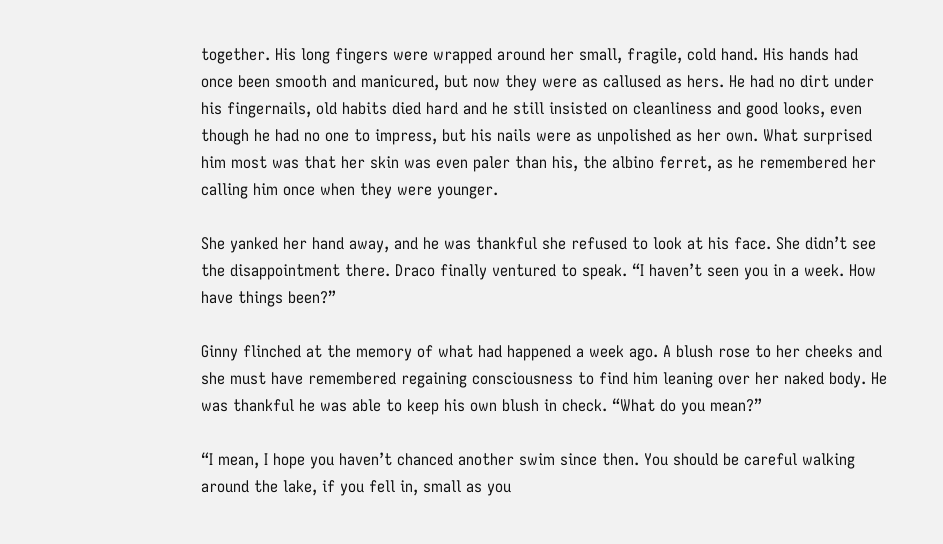together. His long fingers were wrapped around her small, fragile, cold hand. His hands had once been smooth and manicured, but now they were as callused as hers. He had no dirt under his fingernails, old habits died hard and he still insisted on cleanliness and good looks, even though he had no one to impress, but his nails were as unpolished as her own. What surprised him most was that her skin was even paler than his, the albino ferret, as he remembered her calling him once when they were younger.

She yanked her hand away, and he was thankful she refused to look at his face. She didn’t see the disappointment there. Draco finally ventured to speak. “I haven’t seen you in a week. How have things been?”

Ginny flinched at the memory of what had happened a week ago. A blush rose to her cheeks and she must have remembered regaining consciousness to find him leaning over her naked body. He was thankful he was able to keep his own blush in check. “What do you mean?”

“I mean, I hope you haven’t chanced another swim since then. You should be careful walking around the lake, if you fell in, small as you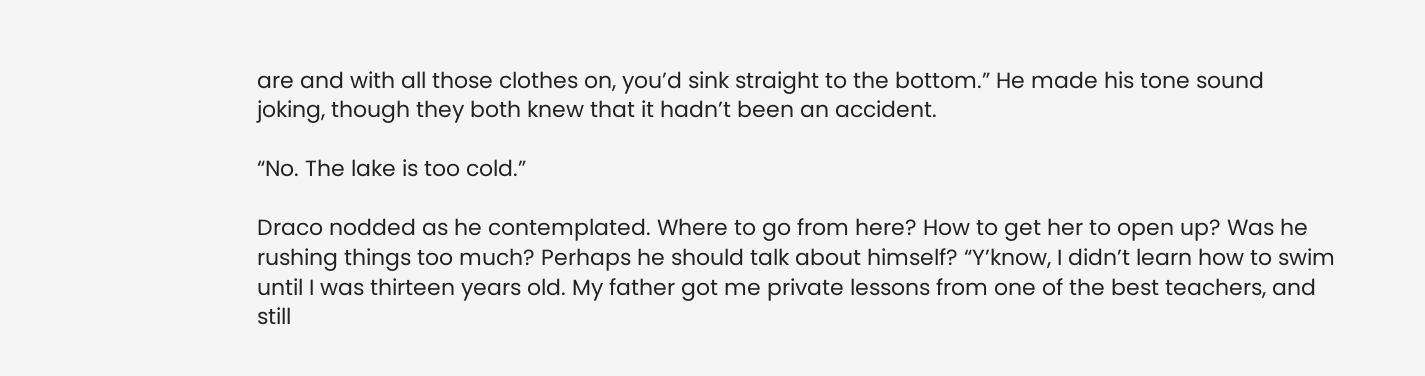are and with all those clothes on, you’d sink straight to the bottom.” He made his tone sound joking, though they both knew that it hadn’t been an accident.

“No. The lake is too cold.”

Draco nodded as he contemplated. Where to go from here? How to get her to open up? Was he rushing things too much? Perhaps he should talk about himself? “Y’know, I didn’t learn how to swim until I was thirteen years old. My father got me private lessons from one of the best teachers, and still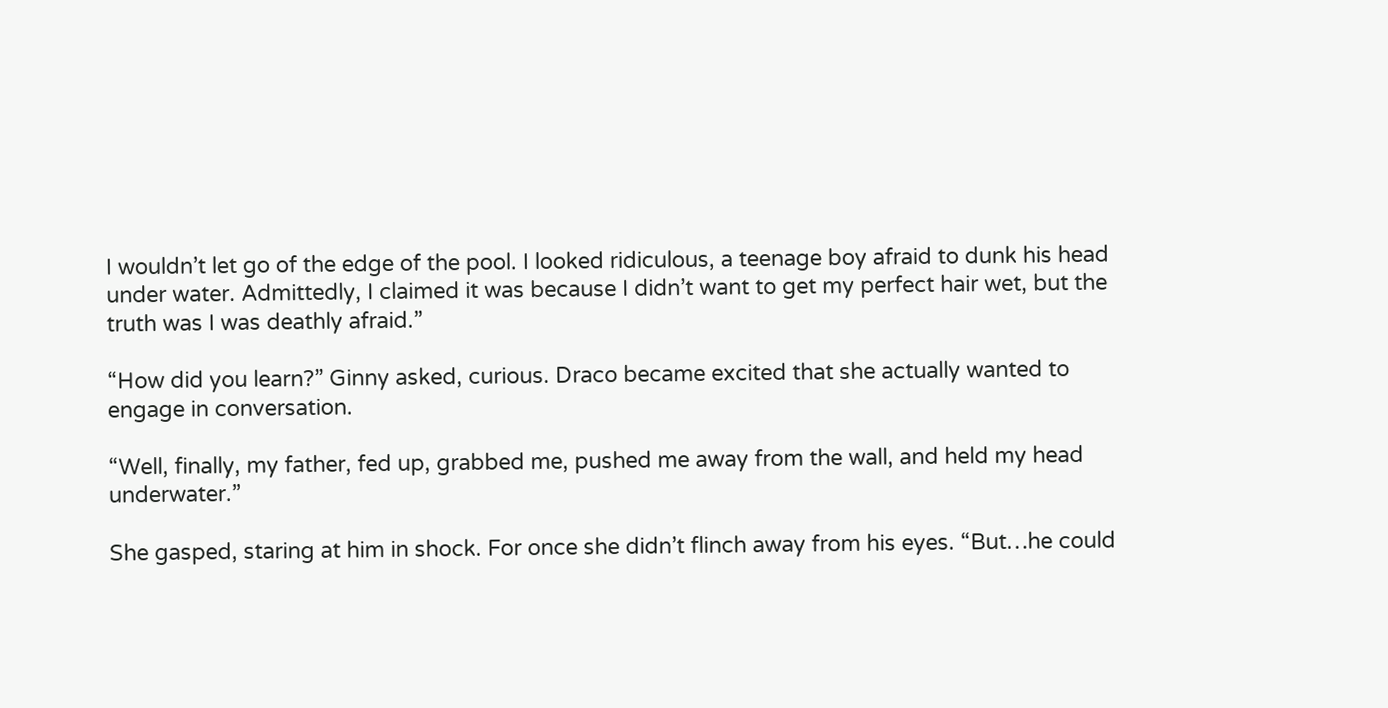I wouldn’t let go of the edge of the pool. I looked ridiculous, a teenage boy afraid to dunk his head under water. Admittedly, I claimed it was because I didn’t want to get my perfect hair wet, but the truth was I was deathly afraid.”

“How did you learn?” Ginny asked, curious. Draco became excited that she actually wanted to engage in conversation.

“Well, finally, my father, fed up, grabbed me, pushed me away from the wall, and held my head underwater.”

She gasped, staring at him in shock. For once she didn’t flinch away from his eyes. “But…he could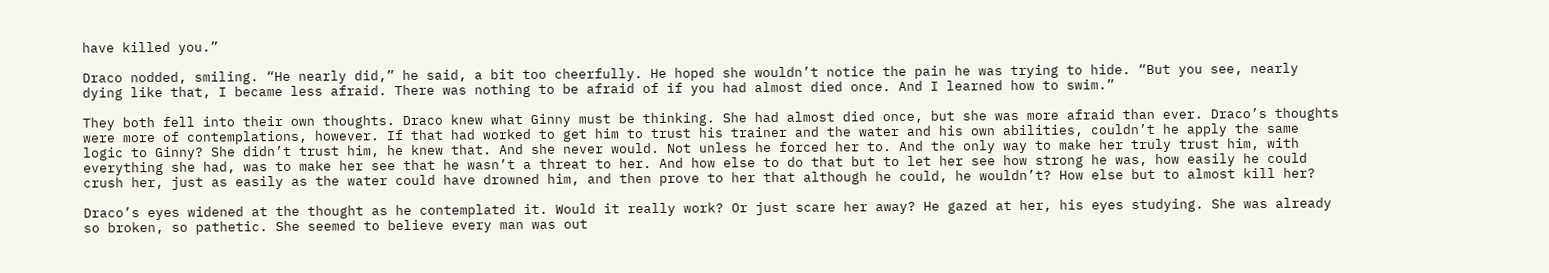have killed you.”

Draco nodded, smiling. “He nearly did,” he said, a bit too cheerfully. He hoped she wouldn’t notice the pain he was trying to hide. “But you see, nearly dying like that, I became less afraid. There was nothing to be afraid of if you had almost died once. And I learned how to swim.”

They both fell into their own thoughts. Draco knew what Ginny must be thinking. She had almost died once, but she was more afraid than ever. Draco’s thoughts were more of contemplations, however. If that had worked to get him to trust his trainer and the water and his own abilities, couldn’t he apply the same logic to Ginny? She didn’t trust him, he knew that. And she never would. Not unless he forced her to. And the only way to make her truly trust him, with everything she had, was to make her see that he wasn’t a threat to her. And how else to do that but to let her see how strong he was, how easily he could crush her, just as easily as the water could have drowned him, and then prove to her that although he could, he wouldn’t? How else but to almost kill her?

Draco’s eyes widened at the thought as he contemplated it. Would it really work? Or just scare her away? He gazed at her, his eyes studying. She was already so broken, so pathetic. She seemed to believe every man was out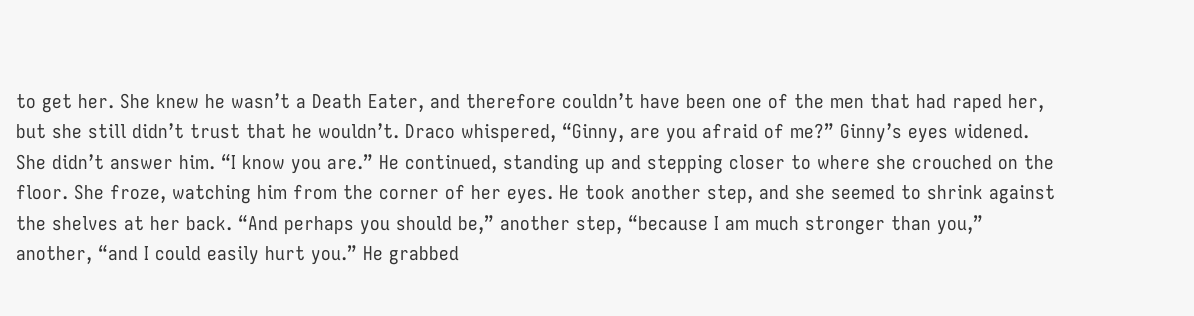to get her. She knew he wasn’t a Death Eater, and therefore couldn’t have been one of the men that had raped her, but she still didn’t trust that he wouldn’t. Draco whispered, “Ginny, are you afraid of me?” Ginny’s eyes widened. She didn’t answer him. “I know you are.” He continued, standing up and stepping closer to where she crouched on the floor. She froze, watching him from the corner of her eyes. He took another step, and she seemed to shrink against the shelves at her back. “And perhaps you should be,” another step, “because I am much stronger than you,” another, “and I could easily hurt you.” He grabbed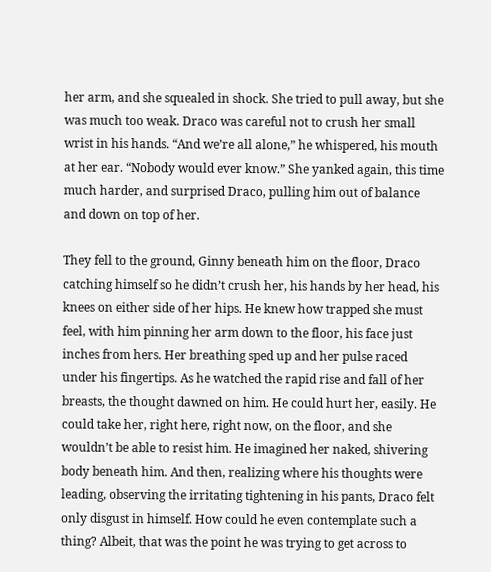her arm, and she squealed in shock. She tried to pull away, but she was much too weak. Draco was careful not to crush her small wrist in his hands. “And we’re all alone,” he whispered, his mouth at her ear. “Nobody would ever know.” She yanked again, this time much harder, and surprised Draco, pulling him out of balance and down on top of her.

They fell to the ground, Ginny beneath him on the floor, Draco catching himself so he didn’t crush her, his hands by her head, his knees on either side of her hips. He knew how trapped she must feel, with him pinning her arm down to the floor, his face just inches from hers. Her breathing sped up and her pulse raced under his fingertips. As he watched the rapid rise and fall of her breasts, the thought dawned on him. He could hurt her, easily. He could take her, right here, right now, on the floor, and she wouldn’t be able to resist him. He imagined her naked, shivering body beneath him. And then, realizing where his thoughts were leading, observing the irritating tightening in his pants, Draco felt only disgust in himself. How could he even contemplate such a thing? Albeit, that was the point he was trying to get across to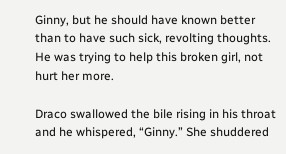Ginny, but he should have known better than to have such sick, revolting thoughts. He was trying to help this broken girl, not hurt her more.

Draco swallowed the bile rising in his throat and he whispered, “Ginny.” She shuddered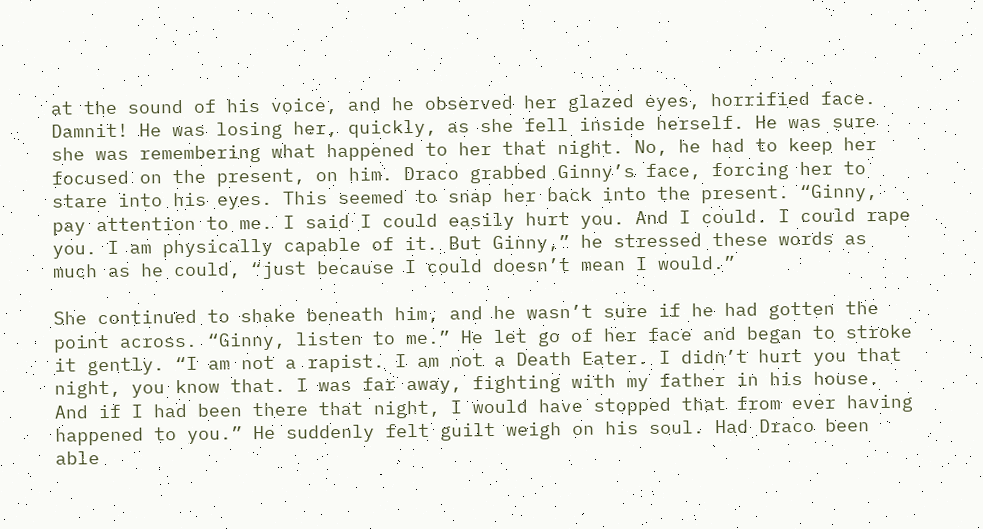at the sound of his voice, and he observed her glazed eyes, horrified face. Damnit! He was losing her, quickly, as she fell inside herself. He was sure she was remembering what happened to her that night. No, he had to keep her focused on the present, on him. Draco grabbed Ginny’s face, forcing her to stare into his eyes. This seemed to snap her back into the present. “Ginny, pay attention to me. I said I could easily hurt you. And I could. I could rape you. I am physically capable of it. But Ginny,” he stressed these words as much as he could, “just because I could doesn’t mean I would.”

She continued to shake beneath him, and he wasn’t sure if he had gotten the point across. “Ginny, listen to me.” He let go of her face and began to stroke it gently. “I am not a rapist. I am not a Death Eater. I didn’t hurt you that night, you know that. I was far away, fighting with my father in his house. And if I had been there that night, I would have stopped that from ever having happened to you.” He suddenly felt guilt weigh on his soul. Had Draco been able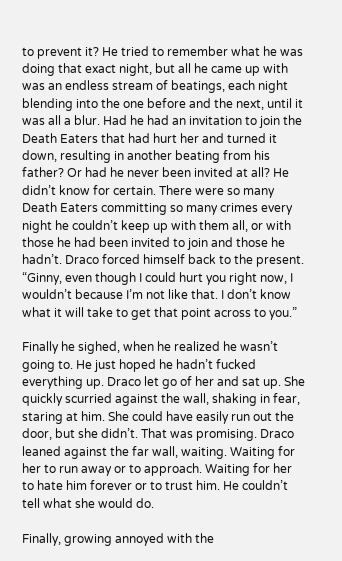to prevent it? He tried to remember what he was doing that exact night, but all he came up with was an endless stream of beatings, each night blending into the one before and the next, until it was all a blur. Had he had an invitation to join the Death Eaters that had hurt her and turned it down, resulting in another beating from his father? Or had he never been invited at all? He didn’t know for certain. There were so many Death Eaters committing so many crimes every night he couldn’t keep up with them all, or with those he had been invited to join and those he hadn’t. Draco forced himself back to the present. “Ginny, even though I could hurt you right now, I wouldn’t because I’m not like that. I don’t know what it will take to get that point across to you.”

Finally he sighed, when he realized he wasn’t going to. He just hoped he hadn’t fucked everything up. Draco let go of her and sat up. She quickly scurried against the wall, shaking in fear, staring at him. She could have easily run out the door, but she didn’t. That was promising. Draco leaned against the far wall, waiting. Waiting for her to run away or to approach. Waiting for her to hate him forever or to trust him. He couldn’t tell what she would do.

Finally, growing annoyed with the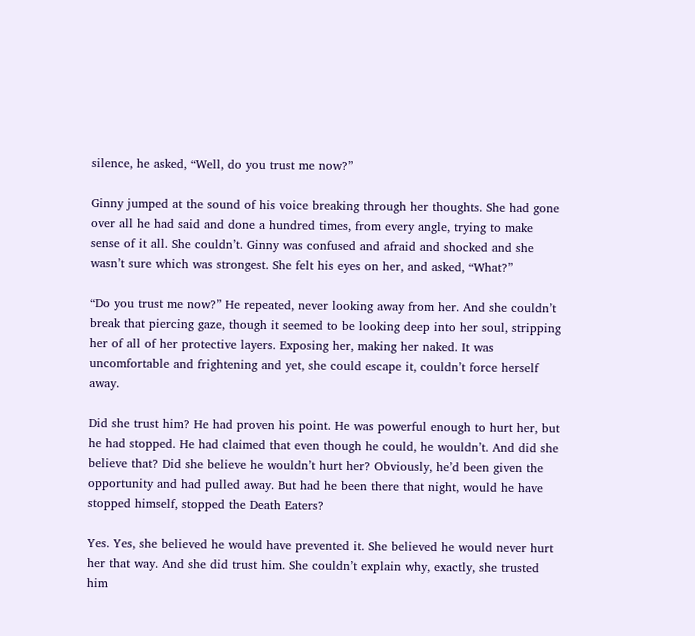silence, he asked, “Well, do you trust me now?”

Ginny jumped at the sound of his voice breaking through her thoughts. She had gone over all he had said and done a hundred times, from every angle, trying to make sense of it all. She couldn’t. Ginny was confused and afraid and shocked and she wasn’t sure which was strongest. She felt his eyes on her, and asked, “What?”

“Do you trust me now?” He repeated, never looking away from her. And she couldn’t break that piercing gaze, though it seemed to be looking deep into her soul, stripping her of all of her protective layers. Exposing her, making her naked. It was uncomfortable and frightening and yet, she could escape it, couldn’t force herself away.

Did she trust him? He had proven his point. He was powerful enough to hurt her, but he had stopped. He had claimed that even though he could, he wouldn’t. And did she believe that? Did she believe he wouldn’t hurt her? Obviously, he’d been given the opportunity and had pulled away. But had he been there that night, would he have stopped himself, stopped the Death Eaters?

Yes. Yes, she believed he would have prevented it. She believed he would never hurt her that way. And she did trust him. She couldn’t explain why, exactly, she trusted him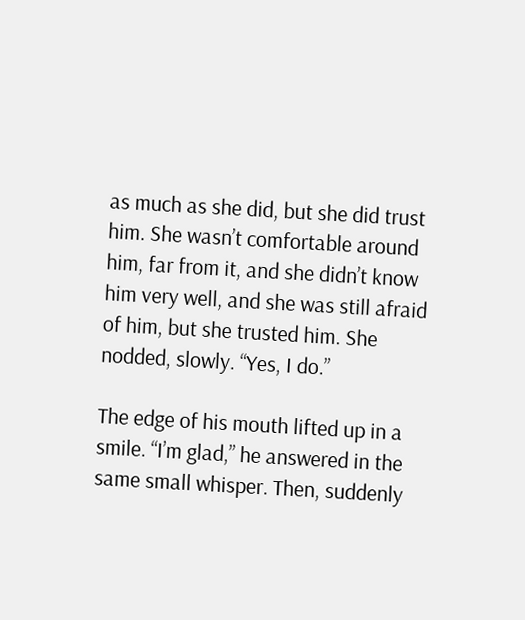as much as she did, but she did trust him. She wasn’t comfortable around him, far from it, and she didn’t know him very well, and she was still afraid of him, but she trusted him. She nodded, slowly. “Yes, I do.”

The edge of his mouth lifted up in a smile. “I’m glad,” he answered in the same small whisper. Then, suddenly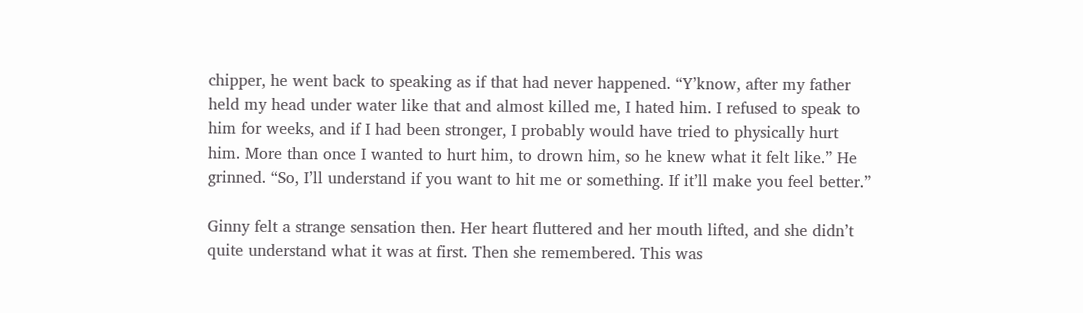chipper, he went back to speaking as if that had never happened. “Y’know, after my father held my head under water like that and almost killed me, I hated him. I refused to speak to him for weeks, and if I had been stronger, I probably would have tried to physically hurt him. More than once I wanted to hurt him, to drown him, so he knew what it felt like.” He grinned. “So, I’ll understand if you want to hit me or something. If it’ll make you feel better.”

Ginny felt a strange sensation then. Her heart fluttered and her mouth lifted, and she didn’t quite understand what it was at first. Then she remembered. This was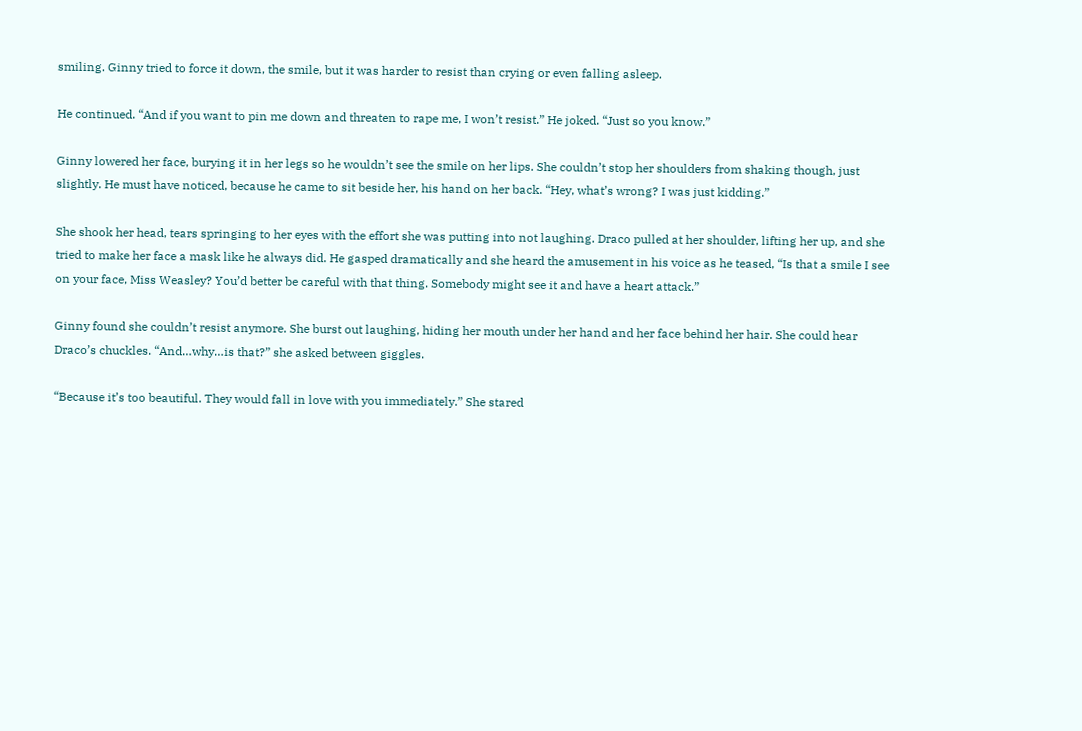smiling. Ginny tried to force it down, the smile, but it was harder to resist than crying or even falling asleep.

He continued. “And if you want to pin me down and threaten to rape me, I won’t resist.” He joked. “Just so you know.”

Ginny lowered her face, burying it in her legs so he wouldn’t see the smile on her lips. She couldn’t stop her shoulders from shaking though, just slightly. He must have noticed, because he came to sit beside her, his hand on her back. “Hey, what’s wrong? I was just kidding.”

She shook her head, tears springing to her eyes with the effort she was putting into not laughing. Draco pulled at her shoulder, lifting her up, and she tried to make her face a mask like he always did. He gasped dramatically and she heard the amusement in his voice as he teased, “Is that a smile I see on your face, Miss Weasley? You’d better be careful with that thing. Somebody might see it and have a heart attack.”

Ginny found she couldn’t resist anymore. She burst out laughing, hiding her mouth under her hand and her face behind her hair. She could hear Draco’s chuckles. “And…why…is that?” she asked between giggles.

“Because it’s too beautiful. They would fall in love with you immediately.” She stared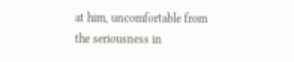at him, uncomfortable from the seriousness in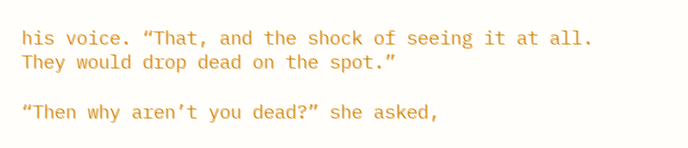his voice. “That, and the shock of seeing it at all. They would drop dead on the spot.”

“Then why aren’t you dead?” she asked,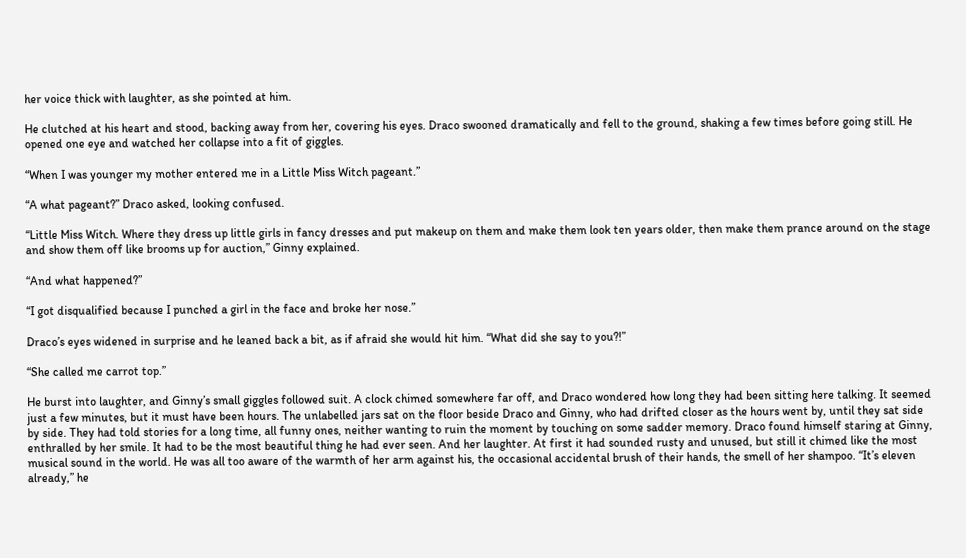her voice thick with laughter, as she pointed at him.

He clutched at his heart and stood, backing away from her, covering his eyes. Draco swooned dramatically and fell to the ground, shaking a few times before going still. He opened one eye and watched her collapse into a fit of giggles.

“When I was younger my mother entered me in a Little Miss Witch pageant.”

“A what pageant?” Draco asked, looking confused.

“Little Miss Witch. Where they dress up little girls in fancy dresses and put makeup on them and make them look ten years older, then make them prance around on the stage and show them off like brooms up for auction,” Ginny explained.

“And what happened?”

“I got disqualified because I punched a girl in the face and broke her nose.”

Draco’s eyes widened in surprise and he leaned back a bit, as if afraid she would hit him. “What did she say to you?!”

“She called me carrot top.”

He burst into laughter, and Ginny’s small giggles followed suit. A clock chimed somewhere far off, and Draco wondered how long they had been sitting here talking. It seemed just a few minutes, but it must have been hours. The unlabelled jars sat on the floor beside Draco and Ginny, who had drifted closer as the hours went by, until they sat side by side. They had told stories for a long time, all funny ones, neither wanting to ruin the moment by touching on some sadder memory. Draco found himself staring at Ginny, enthralled by her smile. It had to be the most beautiful thing he had ever seen. And her laughter. At first it had sounded rusty and unused, but still it chimed like the most musical sound in the world. He was all too aware of the warmth of her arm against his, the occasional accidental brush of their hands, the smell of her shampoo. “It’s eleven already,” he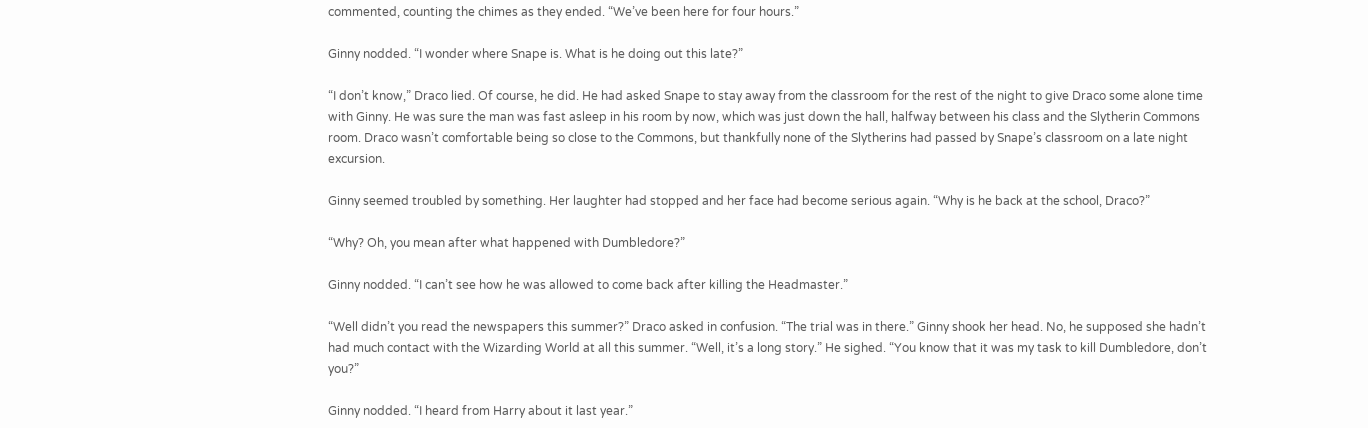commented, counting the chimes as they ended. “We’ve been here for four hours.”

Ginny nodded. “I wonder where Snape is. What is he doing out this late?”

“I don’t know,” Draco lied. Of course, he did. He had asked Snape to stay away from the classroom for the rest of the night to give Draco some alone time with Ginny. He was sure the man was fast asleep in his room by now, which was just down the hall, halfway between his class and the Slytherin Commons room. Draco wasn’t comfortable being so close to the Commons, but thankfully none of the Slytherins had passed by Snape’s classroom on a late night excursion.

Ginny seemed troubled by something. Her laughter had stopped and her face had become serious again. “Why is he back at the school, Draco?”

“Why? Oh, you mean after what happened with Dumbledore?”

Ginny nodded. “I can’t see how he was allowed to come back after killing the Headmaster.”

“Well didn’t you read the newspapers this summer?” Draco asked in confusion. “The trial was in there.” Ginny shook her head. No, he supposed she hadn’t had much contact with the Wizarding World at all this summer. “Well, it’s a long story.” He sighed. “You know that it was my task to kill Dumbledore, don’t you?”

Ginny nodded. “I heard from Harry about it last year.”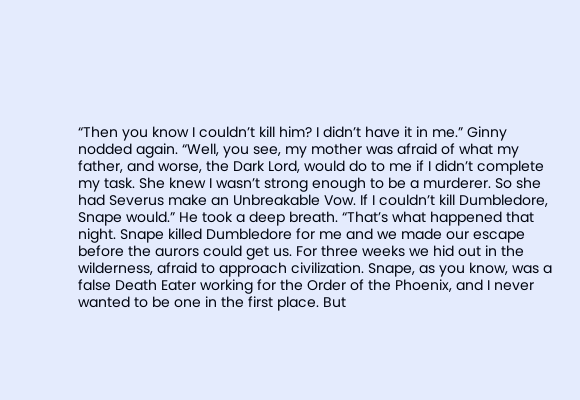“Then you know I couldn’t kill him? I didn’t have it in me.” Ginny nodded again. “Well, you see, my mother was afraid of what my father, and worse, the Dark Lord, would do to me if I didn’t complete my task. She knew I wasn’t strong enough to be a murderer. So she had Severus make an Unbreakable Vow. If I couldn’t kill Dumbledore, Snape would.” He took a deep breath. “That’s what happened that night. Snape killed Dumbledore for me and we made our escape before the aurors could get us. For three weeks we hid out in the wilderness, afraid to approach civilization. Snape, as you know, was a false Death Eater working for the Order of the Phoenix, and I never wanted to be one in the first place. But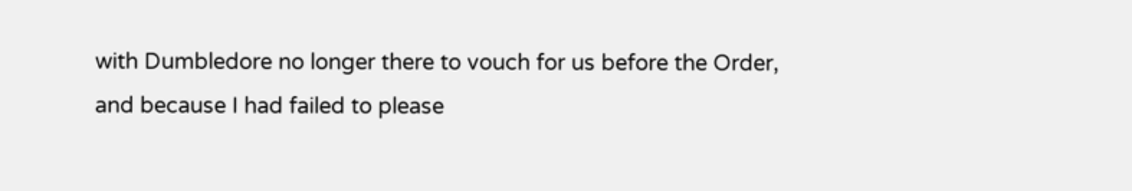with Dumbledore no longer there to vouch for us before the Order, and because I had failed to please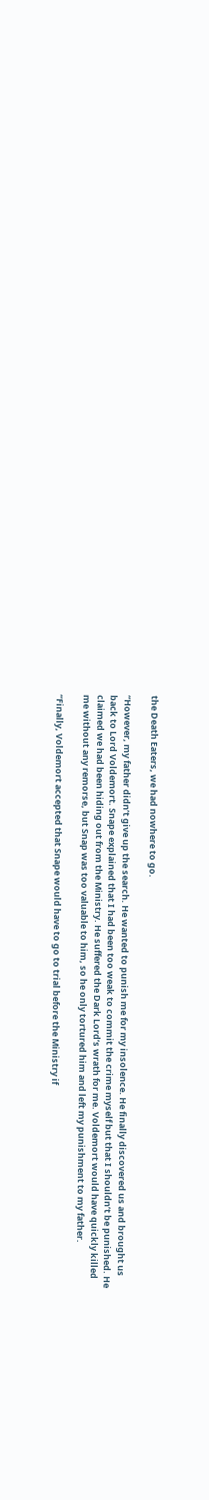the Death Eaters, we had nowhere to go.

“However, my father didn’t give up the search. He wanted to punish me for my insolence. He finally discovered us and brought us back to Lord Voldemort. Snape explained that I had been too weak to commit the crime myself but that I shouldn’t be punished. He claimed we had been hiding out from the Ministry. He suffered the Dark Lord’s wrath for me. Voldemort would have quickly killed me without any remorse, but Snap was too valuable to him, so he only tortured him and left my punishment to my father.

“Finally, Voldemort accepted that Snape would have to go to trial before the Ministry if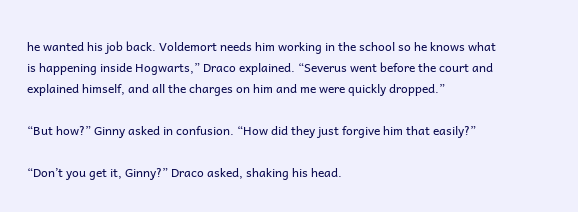he wanted his job back. Voldemort needs him working in the school so he knows what is happening inside Hogwarts,” Draco explained. “Severus went before the court and explained himself, and all the charges on him and me were quickly dropped.”

“But how?” Ginny asked in confusion. “How did they just forgive him that easily?”

“Don’t you get it, Ginny?” Draco asked, shaking his head.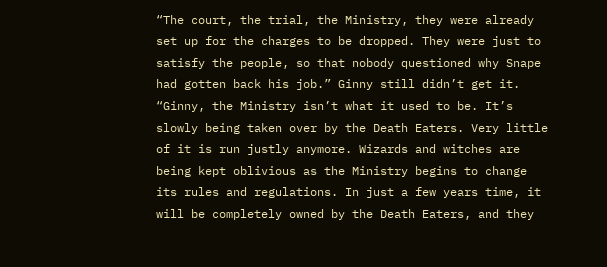“The court, the trial, the Ministry, they were already set up for the charges to be dropped. They were just to satisfy the people, so that nobody questioned why Snape had gotten back his job.” Ginny still didn’t get it. “Ginny, the Ministry isn’t what it used to be. It’s slowly being taken over by the Death Eaters. Very little of it is run justly anymore. Wizards and witches are being kept oblivious as the Ministry begins to change its rules and regulations. In just a few years time, it will be completely owned by the Death Eaters, and they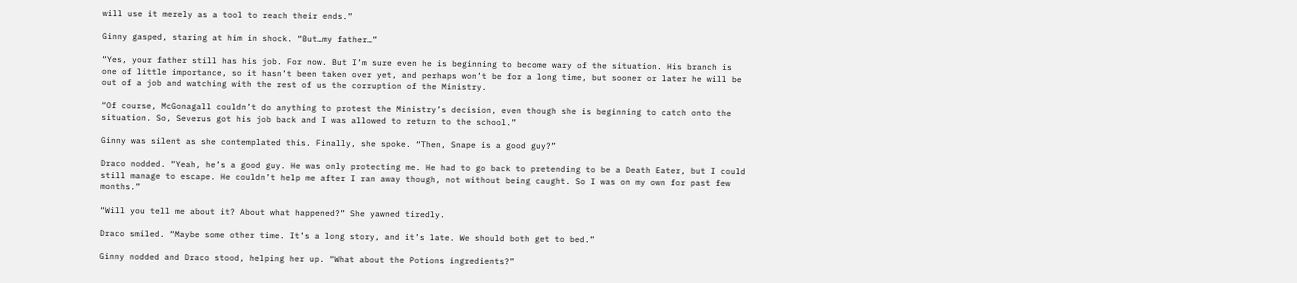will use it merely as a tool to reach their ends.”

Ginny gasped, staring at him in shock. “But…my father…”

“Yes, your father still has his job. For now. But I’m sure even he is beginning to become wary of the situation. His branch is one of little importance, so it hasn’t been taken over yet, and perhaps won’t be for a long time, but sooner or later he will be out of a job and watching with the rest of us the corruption of the Ministry.

“Of course, McGonagall couldn’t do anything to protest the Ministry’s decision, even though she is beginning to catch onto the situation. So, Severus got his job back and I was allowed to return to the school.”

Ginny was silent as she contemplated this. Finally, she spoke. “Then, Snape is a good guy?”

Draco nodded. “Yeah, he’s a good guy. He was only protecting me. He had to go back to pretending to be a Death Eater, but I could still manage to escape. He couldn’t help me after I ran away though, not without being caught. So I was on my own for past few months.”

“Will you tell me about it? About what happened?” She yawned tiredly.

Draco smiled. “Maybe some other time. It’s a long story, and it’s late. We should both get to bed.”

Ginny nodded and Draco stood, helping her up. “What about the Potions ingredients?”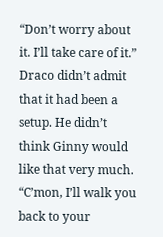“Don’t worry about it. I’ll take care of it.” Draco didn’t admit that it had been a setup. He didn’t think Ginny would like that very much. “C’mon, I’ll walk you back to your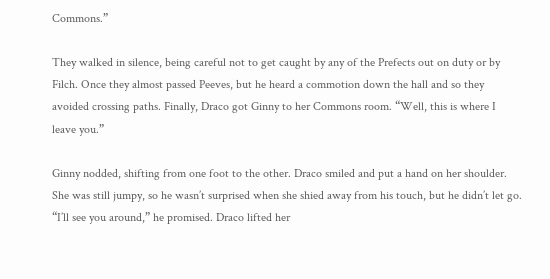Commons.”

They walked in silence, being careful not to get caught by any of the Prefects out on duty or by Filch. Once they almost passed Peeves, but he heard a commotion down the hall and so they avoided crossing paths. Finally, Draco got Ginny to her Commons room. “Well, this is where I leave you.”

Ginny nodded, shifting from one foot to the other. Draco smiled and put a hand on her shoulder. She was still jumpy, so he wasn’t surprised when she shied away from his touch, but he didn’t let go. “I’ll see you around,” he promised. Draco lifted her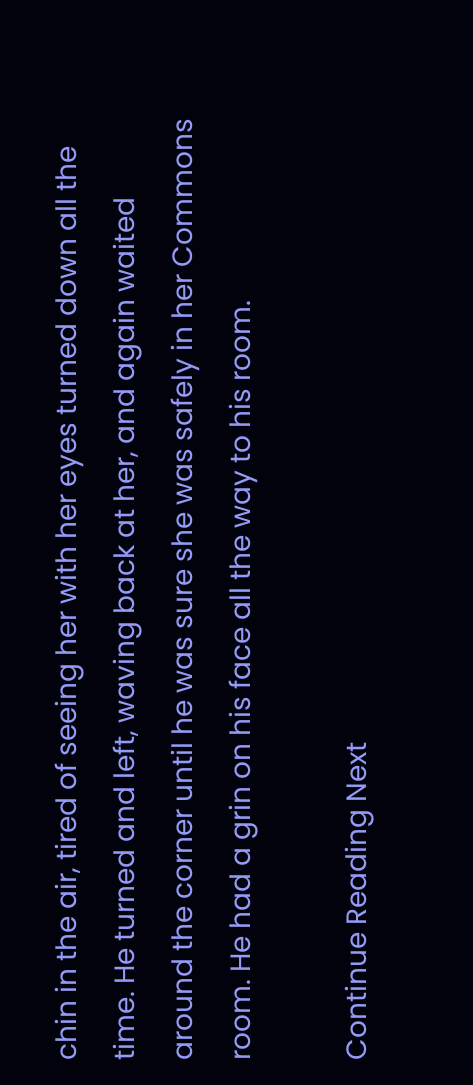chin in the air, tired of seeing her with her eyes turned down all the time. He turned and left, waving back at her, and again waited around the corner until he was sure she was safely in her Commons room. He had a grin on his face all the way to his room.

Continue Reading Next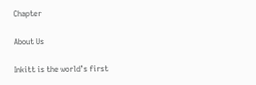Chapter

About Us

Inkitt is the world’s first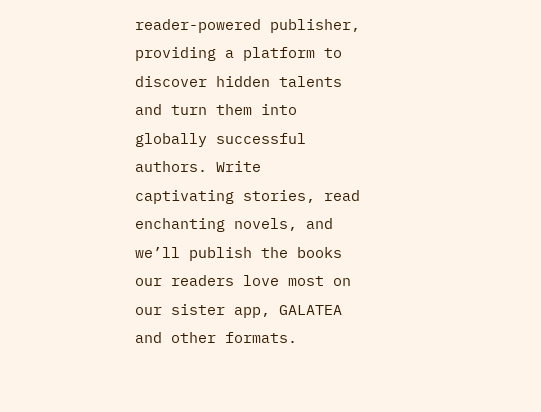reader-powered publisher, providing a platform to discover hidden talents and turn them into globally successful authors. Write captivating stories, read enchanting novels, and we’ll publish the books our readers love most on our sister app, GALATEA and other formats.